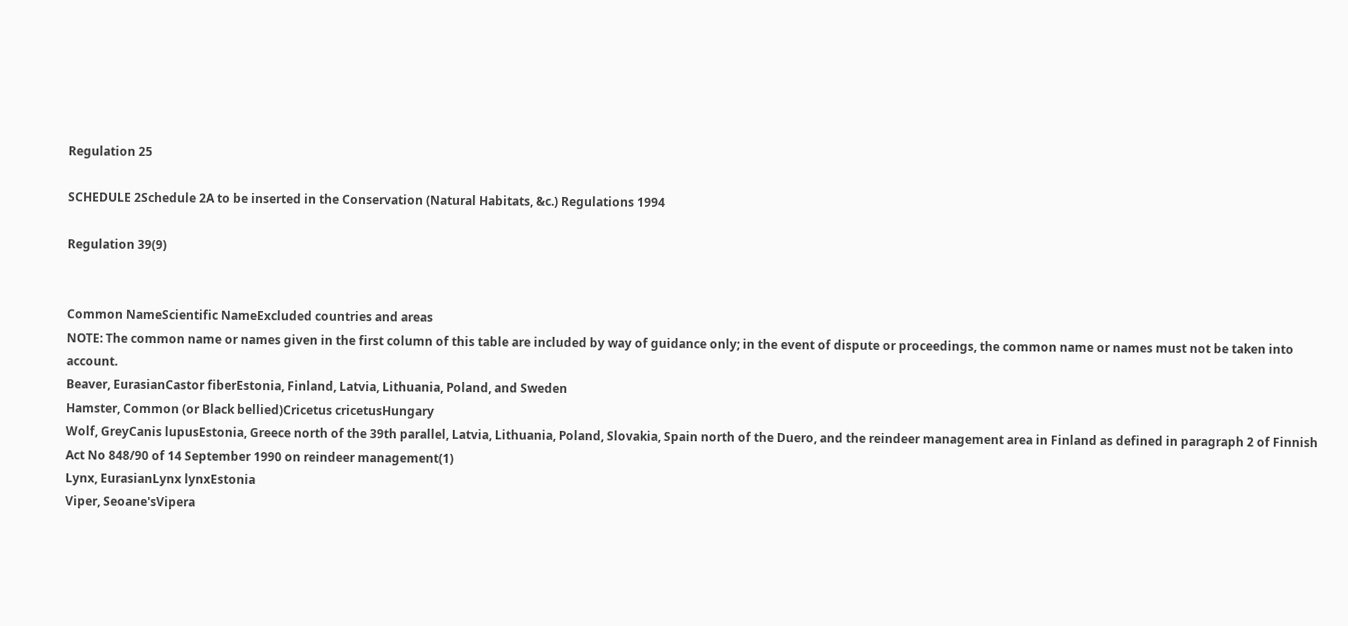Regulation 25

SCHEDULE 2Schedule 2A to be inserted in the Conservation (Natural Habitats, &c.) Regulations 1994

Regulation 39(9)


Common NameScientific NameExcluded countries and areas
NOTE: The common name or names given in the first column of this table are included by way of guidance only; in the event of dispute or proceedings, the common name or names must not be taken into account.
Beaver, EurasianCastor fiberEstonia, Finland, Latvia, Lithuania, Poland, and Sweden
Hamster, Common (or Black bellied)Cricetus cricetusHungary
Wolf, GreyCanis lupusEstonia, Greece north of the 39th parallel, Latvia, Lithuania, Poland, Slovakia, Spain north of the Duero, and the reindeer management area in Finland as defined in paragraph 2 of Finnish Act No 848/90 of 14 September 1990 on reindeer management(1)
Lynx, EurasianLynx lynxEstonia
Viper, Seoane'sVipera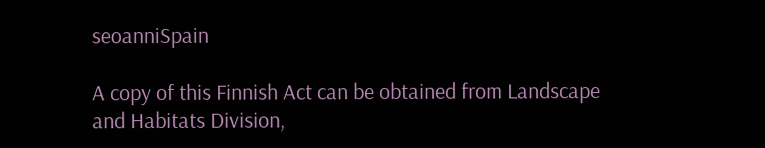seoanniSpain

A copy of this Finnish Act can be obtained from Landscape and Habitats Division,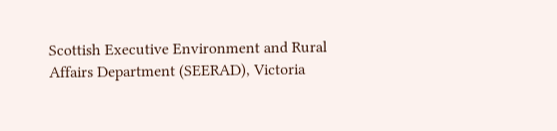Scottish Executive Environment and Rural Affairs Department (SEERAD), Victoria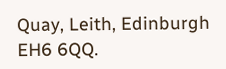Quay, Leith, Edinburgh EH6 6QQ.